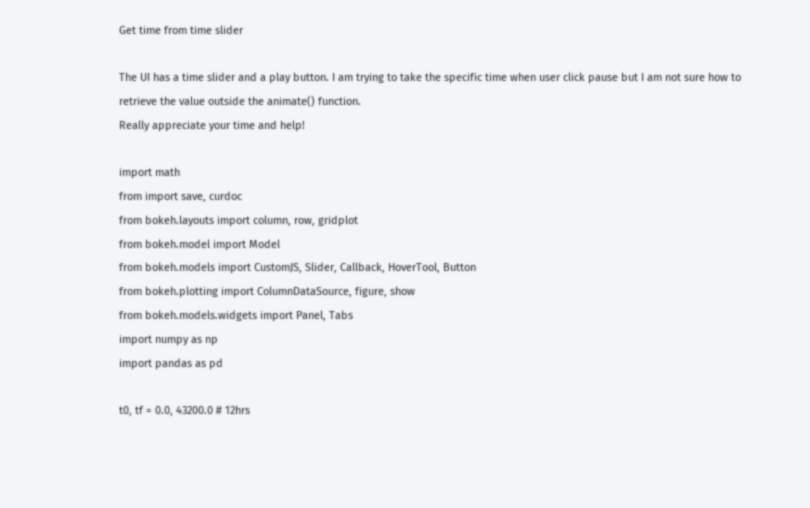Get time from time slider

The UI has a time slider and a play button. I am trying to take the specific time when user click pause but I am not sure how to retrieve the value outside the animate() function.
Really appreciate your time and help!

import math
from import save, curdoc
from bokeh.layouts import column, row, gridplot
from bokeh.model import Model
from bokeh.models import CustomJS, Slider, Callback, HoverTool, Button
from bokeh.plotting import ColumnDataSource, figure, show
from bokeh.models.widgets import Panel, Tabs
import numpy as np
import pandas as pd

t0, tf = 0.0, 43200.0 # 12hrs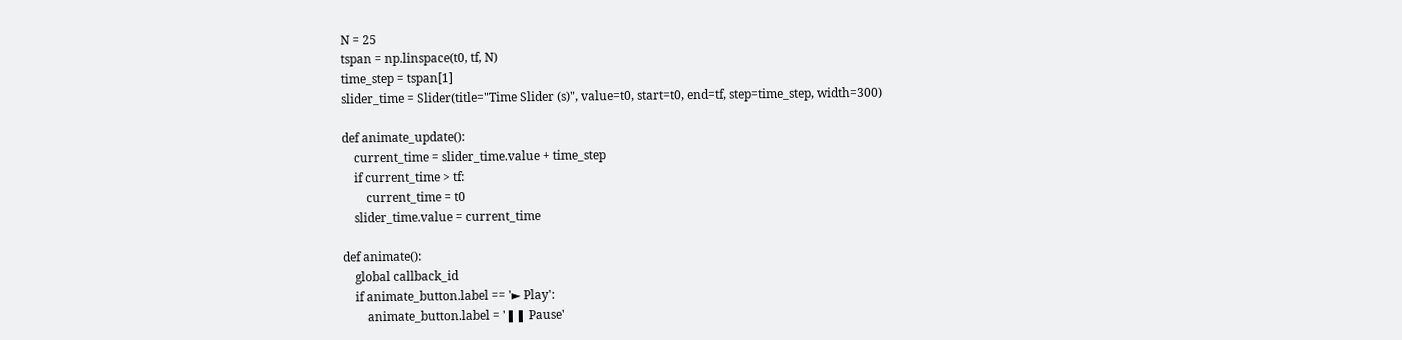N = 25
tspan = np.linspace(t0, tf, N)
time_step = tspan[1]
slider_time = Slider(title="Time Slider (s)", value=t0, start=t0, end=tf, step=time_step, width=300)

def animate_update():
    current_time = slider_time.value + time_step
    if current_time > tf:
        current_time = t0
    slider_time.value = current_time

def animate():
    global callback_id
    if animate_button.label == '► Play':
        animate_button.label = '❚❚ Pause'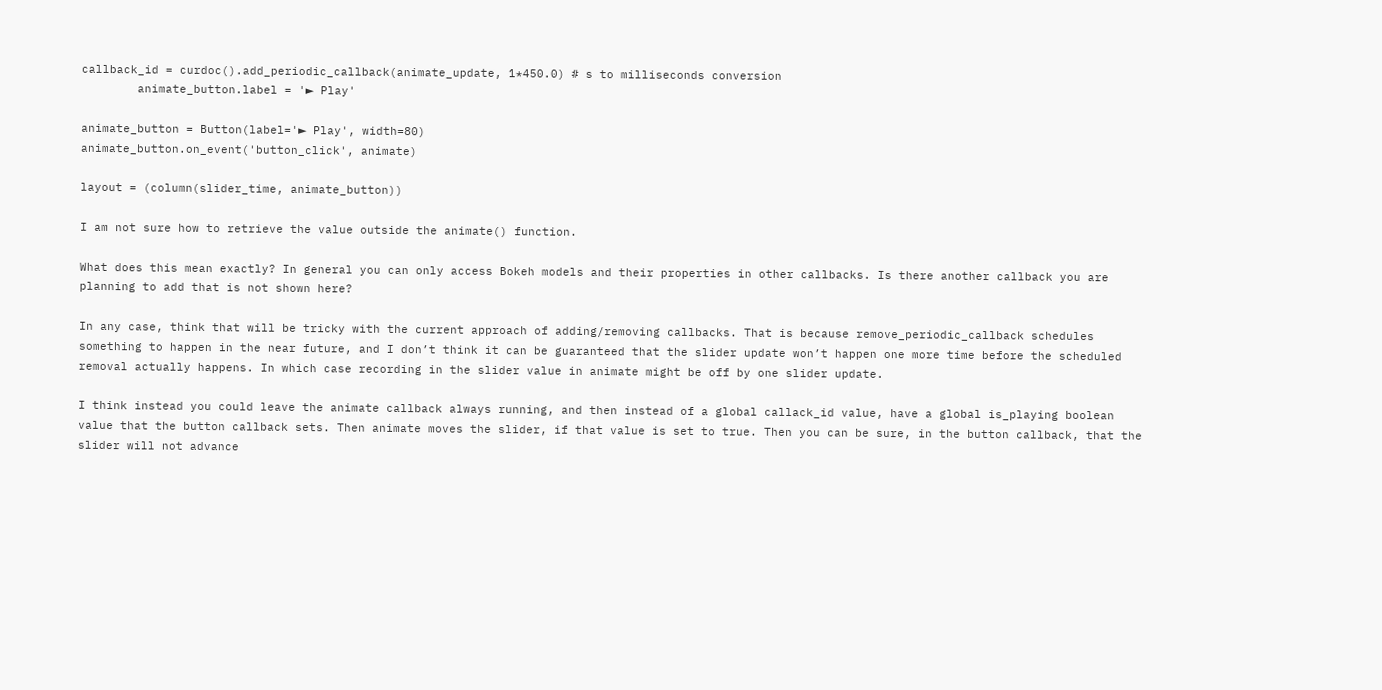callback_id = curdoc().add_periodic_callback(animate_update, 1*450.0) # s to milliseconds conversion
        animate_button.label = '► Play'

animate_button = Button(label='► Play', width=80)
animate_button.on_event('button_click', animate)

layout = (column(slider_time, animate_button))

I am not sure how to retrieve the value outside the animate() function.

What does this mean exactly? In general you can only access Bokeh models and their properties in other callbacks. Is there another callback you are planning to add that is not shown here?

In any case, think that will be tricky with the current approach of adding/removing callbacks. That is because remove_periodic_callback schedules something to happen in the near future, and I don’t think it can be guaranteed that the slider update won’t happen one more time before the scheduled removal actually happens. In which case recording in the slider value in animate might be off by one slider update.

I think instead you could leave the animate callback always running, and then instead of a global callack_id value, have a global is_playing boolean value that the button callback sets. Then animate moves the slider, if that value is set to true. Then you can be sure, in the button callback, that the slider will not advance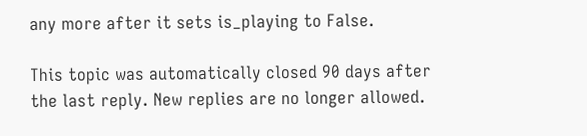any more after it sets is_playing to False.

This topic was automatically closed 90 days after the last reply. New replies are no longer allowed.